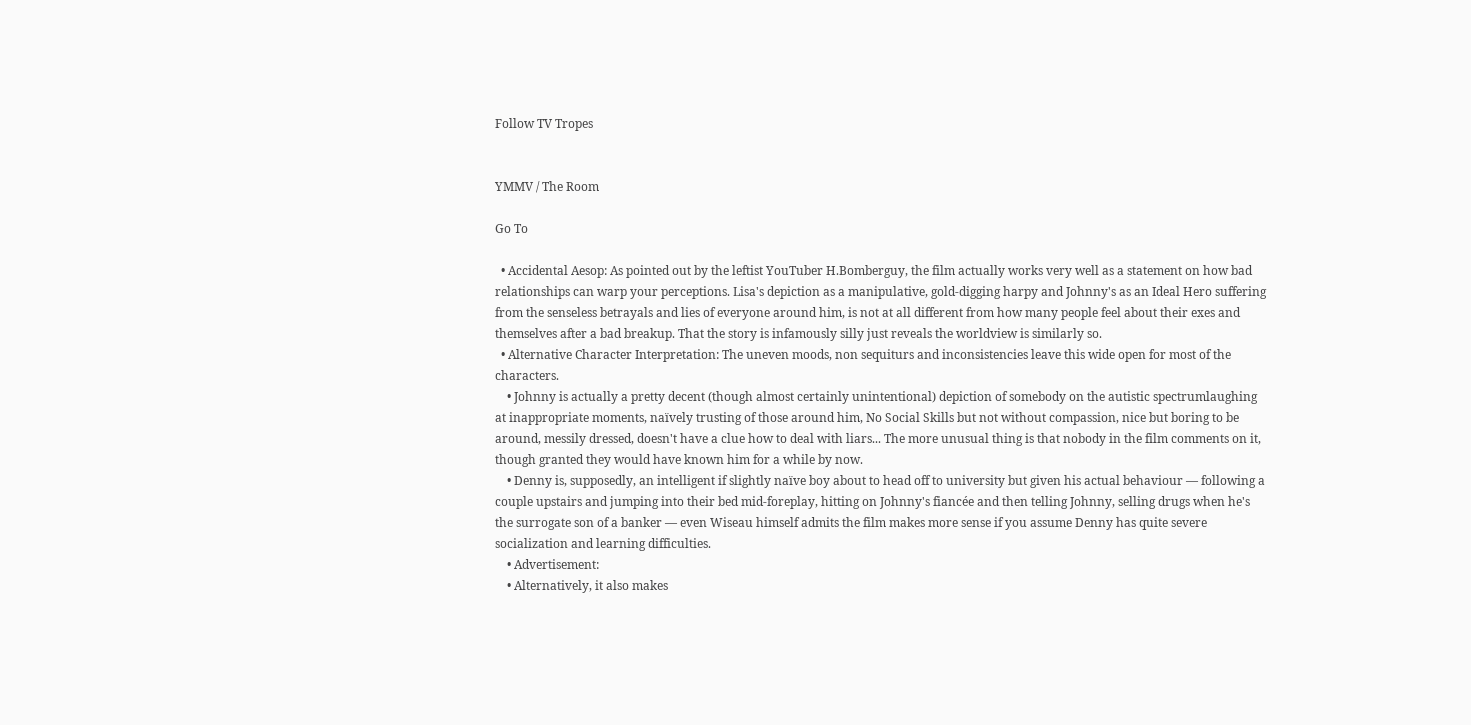Follow TV Tropes


YMMV / The Room

Go To

  • Accidental Aesop: As pointed out by the leftist YouTuber H.Bomberguy, the film actually works very well as a statement on how bad relationships can warp your perceptions. Lisa's depiction as a manipulative, gold-digging harpy and Johnny's as an Ideal Hero suffering from the senseless betrayals and lies of everyone around him, is not at all different from how many people feel about their exes and themselves after a bad breakup. That the story is infamously silly just reveals the worldview is similarly so.
  • Alternative Character Interpretation: The uneven moods, non sequiturs and inconsistencies leave this wide open for most of the characters.
    • Johnny is actually a pretty decent (though almost certainly unintentional) depiction of somebody on the autistic spectrumlaughing at inappropriate moments, naïvely trusting of those around him, No Social Skills but not without compassion, nice but boring to be around, messily dressed, doesn't have a clue how to deal with liars... The more unusual thing is that nobody in the film comments on it, though granted they would have known him for a while by now.
    • Denny is, supposedly, an intelligent if slightly naïve boy about to head off to university but given his actual behaviour — following a couple upstairs and jumping into their bed mid-foreplay, hitting on Johnny's fiancée and then telling Johnny, selling drugs when he's the surrogate son of a banker — even Wiseau himself admits the film makes more sense if you assume Denny has quite severe socialization and learning difficulties.
    • Advertisement:
    • Alternatively, it also makes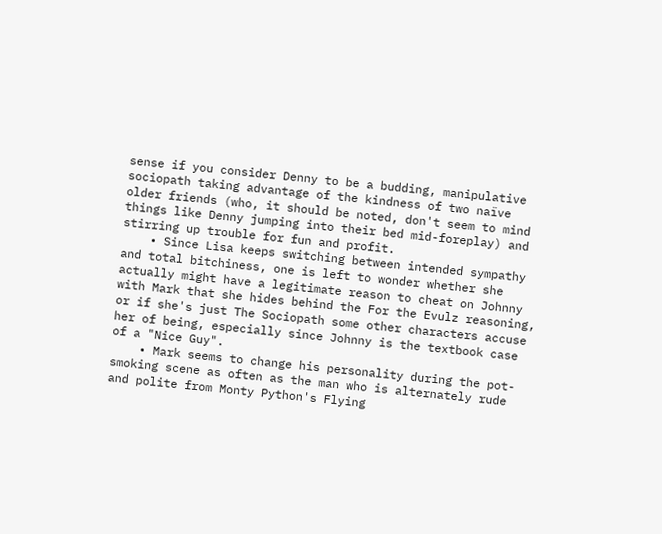sense if you consider Denny to be a budding, manipulative sociopath taking advantage of the kindness of two naïve older friends (who, it should be noted, don't seem to mind things like Denny jumping into their bed mid-foreplay) and stirring up trouble for fun and profit.
    • Since Lisa keeps switching between intended sympathy and total bitchiness, one is left to wonder whether she actually might have a legitimate reason to cheat on Johnny with Mark that she hides behind the For the Evulz reasoning, or if she's just The Sociopath some other characters accuse her of being, especially since Johnny is the textbook case of a "Nice Guy".
    • Mark seems to change his personality during the pot-smoking scene as often as the man who is alternately rude and polite from Monty Python's Flying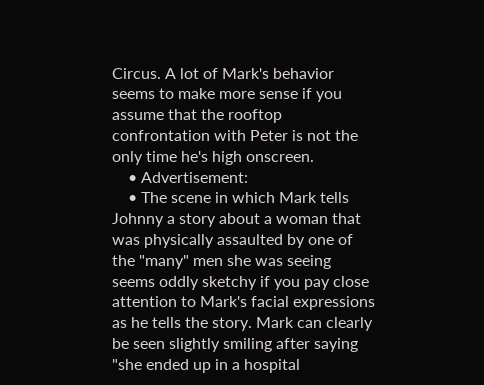Circus. A lot of Mark's behavior seems to make more sense if you assume that the rooftop confrontation with Peter is not the only time he's high onscreen.
    • Advertisement:
    • The scene in which Mark tells Johnny a story about a woman that was physically assaulted by one of the "many" men she was seeing seems oddly sketchy if you pay close attention to Mark's facial expressions as he tells the story. Mark can clearly be seen slightly smiling after saying "she ended up in a hospital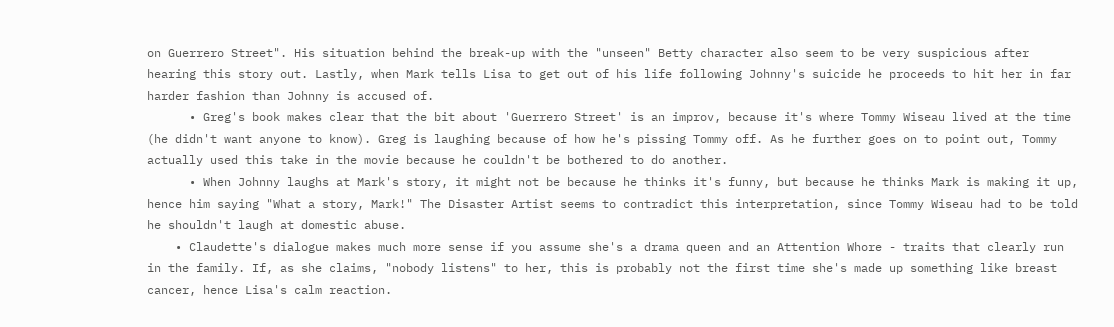on Guerrero Street". His situation behind the break-up with the "unseen" Betty character also seem to be very suspicious after hearing this story out. Lastly, when Mark tells Lisa to get out of his life following Johnny's suicide he proceeds to hit her in far harder fashion than Johnny is accused of.
      • Greg's book makes clear that the bit about 'Guerrero Street' is an improv, because it's where Tommy Wiseau lived at the time (he didn't want anyone to know). Greg is laughing because of how he's pissing Tommy off. As he further goes on to point out, Tommy actually used this take in the movie because he couldn't be bothered to do another.
      • When Johnny laughs at Mark's story, it might not be because he thinks it's funny, but because he thinks Mark is making it up, hence him saying "What a story, Mark!" The Disaster Artist seems to contradict this interpretation, since Tommy Wiseau had to be told he shouldn't laugh at domestic abuse.
    • Claudette's dialogue makes much more sense if you assume she's a drama queen and an Attention Whore - traits that clearly run in the family. If, as she claims, "nobody listens" to her, this is probably not the first time she's made up something like breast cancer, hence Lisa's calm reaction.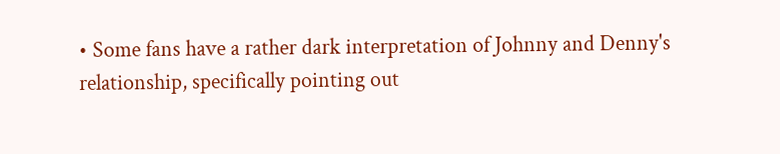• Some fans have a rather dark interpretation of Johnny and Denny's relationship, specifically pointing out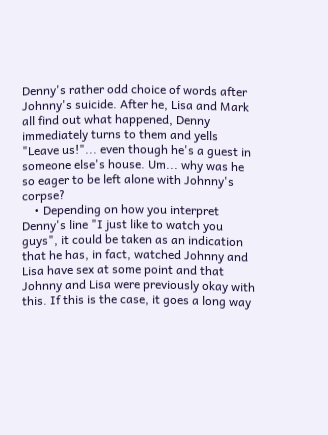Denny's rather odd choice of words after Johnny's suicide. After he, Lisa and Mark all find out what happened, Denny immediately turns to them and yells "Leave us!"... even though he's a guest in someone else's house. Um... why was he so eager to be left alone with Johnny's corpse?
    • Depending on how you interpret Denny's line "I just like to watch you guys", it could be taken as an indication that he has, in fact, watched Johnny and Lisa have sex at some point and that Johnny and Lisa were previously okay with this. If this is the case, it goes a long way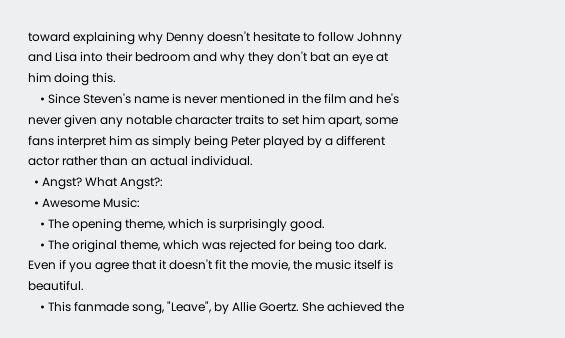toward explaining why Denny doesn't hesitate to follow Johnny and Lisa into their bedroom and why they don't bat an eye at him doing this.
    • Since Steven's name is never mentioned in the film and he's never given any notable character traits to set him apart, some fans interpret him as simply being Peter played by a different actor rather than an actual individual.
  • Angst? What Angst?:
  • Awesome Music:
    • The opening theme, which is surprisingly good.
    • The original theme, which was rejected for being too dark. Even if you agree that it doesn't fit the movie, the music itself is beautiful.
    • This fanmade song, "Leave", by Allie Goertz. She achieved the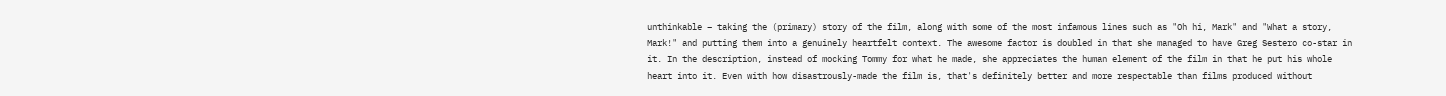unthinkable – taking the (primary) story of the film, along with some of the most infamous lines such as "Oh hi, Mark" and "What a story, Mark!" and putting them into a genuinely heartfelt context. The awesome factor is doubled in that she managed to have Greg Sestero co-star in it. In the description, instead of mocking Tommy for what he made, she appreciates the human element of the film in that he put his whole heart into it. Even with how disastrously-made the film is, that's definitely better and more respectable than films produced without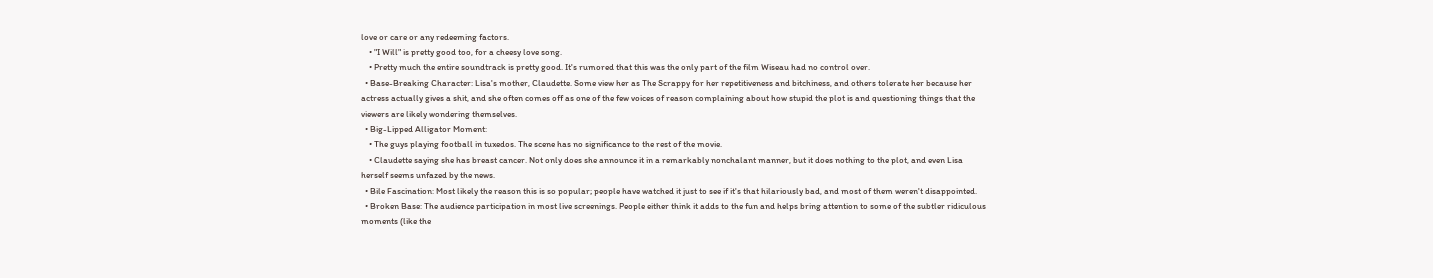love or care or any redeeming factors.
    • "I Will" is pretty good too, for a cheesy love song.
    • Pretty much the entire soundtrack is pretty good. It's rumored that this was the only part of the film Wiseau had no control over.
  • Base-Breaking Character: Lisa's mother, Claudette. Some view her as The Scrappy for her repetitiveness and bitchiness, and others tolerate her because her actress actually gives a shit, and she often comes off as one of the few voices of reason complaining about how stupid the plot is and questioning things that the viewers are likely wondering themselves.
  • Big-Lipped Alligator Moment:
    • The guys playing football in tuxedos. The scene has no significance to the rest of the movie.
    • Claudette saying she has breast cancer. Not only does she announce it in a remarkably nonchalant manner, but it does nothing to the plot, and even Lisa herself seems unfazed by the news.
  • Bile Fascination: Most likely the reason this is so popular; people have watched it just to see if it's that hilariously bad, and most of them weren't disappointed.
  • Broken Base: The audience participation in most live screenings. People either think it adds to the fun and helps bring attention to some of the subtler ridiculous moments (like the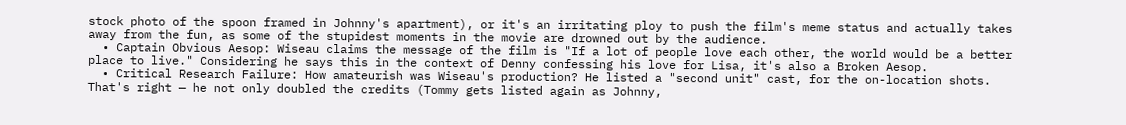stock photo of the spoon framed in Johnny's apartment), or it's an irritating ploy to push the film's meme status and actually takes away from the fun, as some of the stupidest moments in the movie are drowned out by the audience.
  • Captain Obvious Aesop: Wiseau claims the message of the film is "If a lot of people love each other, the world would be a better place to live." Considering he says this in the context of Denny confessing his love for Lisa, it's also a Broken Aesop.
  • Critical Research Failure: How amateurish was Wiseau's production? He listed a "second unit" cast, for the on-location shots. That's right — he not only doubled the credits (Tommy gets listed again as Johnny,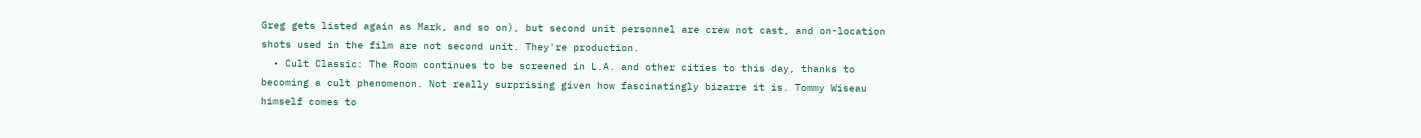Greg gets listed again as Mark, and so on), but second unit personnel are crew not cast, and on-location shots used in the film are not second unit. They're production.
  • Cult Classic: The Room continues to be screened in L.A. and other cities to this day, thanks to becoming a cult phenomenon. Not really surprising given how fascinatingly bizarre it is. Tommy Wiseau himself comes to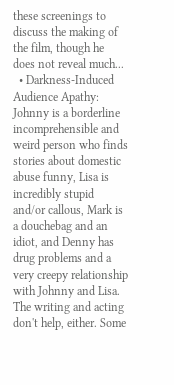these screenings to discuss the making of the film, though he does not reveal much...
  • Darkness-Induced Audience Apathy: Johnny is a borderline incomprehensible and weird person who finds stories about domestic abuse funny, Lisa is incredibly stupid and/or callous, Mark is a douchebag and an idiot, and Denny has drug problems and a very creepy relationship with Johnny and Lisa. The writing and acting don't help, either. Some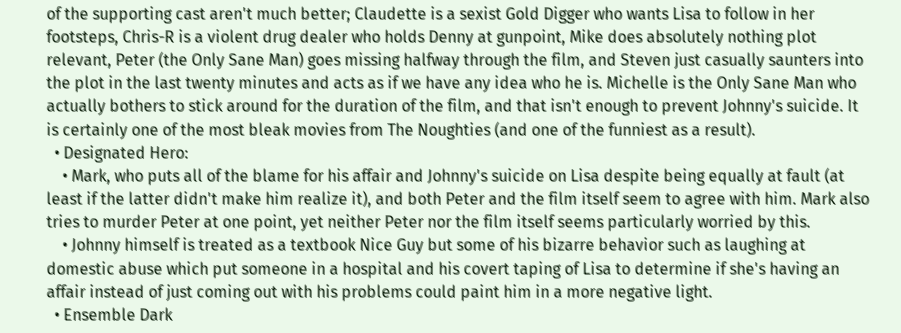of the supporting cast aren't much better; Claudette is a sexist Gold Digger who wants Lisa to follow in her footsteps, Chris-R is a violent drug dealer who holds Denny at gunpoint, Mike does absolutely nothing plot relevant, Peter (the Only Sane Man) goes missing halfway through the film, and Steven just casually saunters into the plot in the last twenty minutes and acts as if we have any idea who he is. Michelle is the Only Sane Man who actually bothers to stick around for the duration of the film, and that isn't enough to prevent Johnny's suicide. It is certainly one of the most bleak movies from The Noughties (and one of the funniest as a result).
  • Designated Hero:
    • Mark, who puts all of the blame for his affair and Johnny's suicide on Lisa despite being equally at fault (at least if the latter didn't make him realize it), and both Peter and the film itself seem to agree with him. Mark also tries to murder Peter at one point, yet neither Peter nor the film itself seems particularly worried by this.
    • Johnny himself is treated as a textbook Nice Guy but some of his bizarre behavior such as laughing at domestic abuse which put someone in a hospital and his covert taping of Lisa to determine if she's having an affair instead of just coming out with his problems could paint him in a more negative light.
  • Ensemble Dark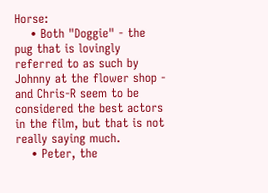Horse:
    • Both "Doggie" - the pug that is lovingly referred to as such by Johnny at the flower shop - and Chris-R seem to be considered the best actors in the film, but that is not really saying much.
    • Peter, the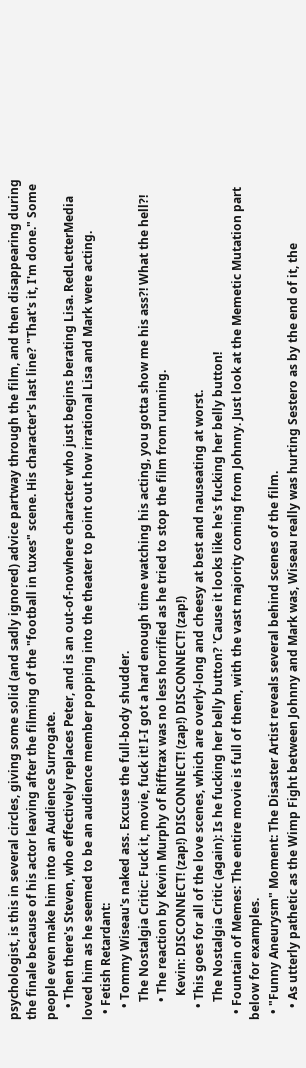psychologist, is this in several circles, giving some solid (and sadly ignored) advice partway through the film, and then disappearing during the finale because of his actor leaving after the filming of the "football in tuxes" scene. His character's last line? "That's it, I'm done." Some people even make him into an Audience Surrogate.
    • Then there's Steven, who effectively replaces Peter, and is an out-of-nowhere character who just begins berating Lisa. RedLetterMedia loved him as he seemed to be an audience member popping into the theater to point out how irrational Lisa and Mark were acting.
  • Fetish Retardant:
    • Tommy Wiseau's naked ass. Excuse the full-body shudder.
      The Nostalgia Critic: Fuck it, movie, fuck it! I-I got a hard enough time watching his acting, you gotta show me his ass?! What the hell?!
      • The reaction by Kevin Murphy of Rifftrax was no less horrified as he tried to stop the film from running.
        Kevin: DISCONNECT! (zap!) DISCONNECT! (zap!) DISCONNECT! (zap!)
    • This goes for all of the love scenes, which are overly-long and cheesy at best and nauseating at worst.
      The Nostalgia Critic (again): Is he fucking her belly button? 'Cause it looks like he's fucking her belly button!
  • Fountain of Memes: The entire movie is full of them, with the vast majority coming from Johnny. Just look at the Memetic Mutation part below for examples.
  • "Funny Aneurysm" Moment: The Disaster Artist reveals several behind scenes of the film.
    • As utterly pathetic as the Wimp Fight between Johnny and Mark was, Wiseau really was hurting Sestero as by the end of it, the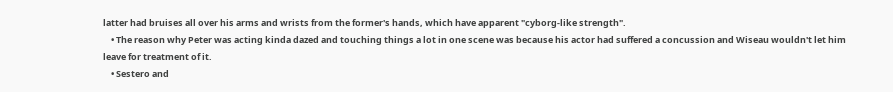latter had bruises all over his arms and wrists from the former's hands, which have apparent "cyborg-like strength".
    • The reason why Peter was acting kinda dazed and touching things a lot in one scene was because his actor had suffered a concussion and Wiseau wouldn't let him leave for treatment of it.
    • Sestero and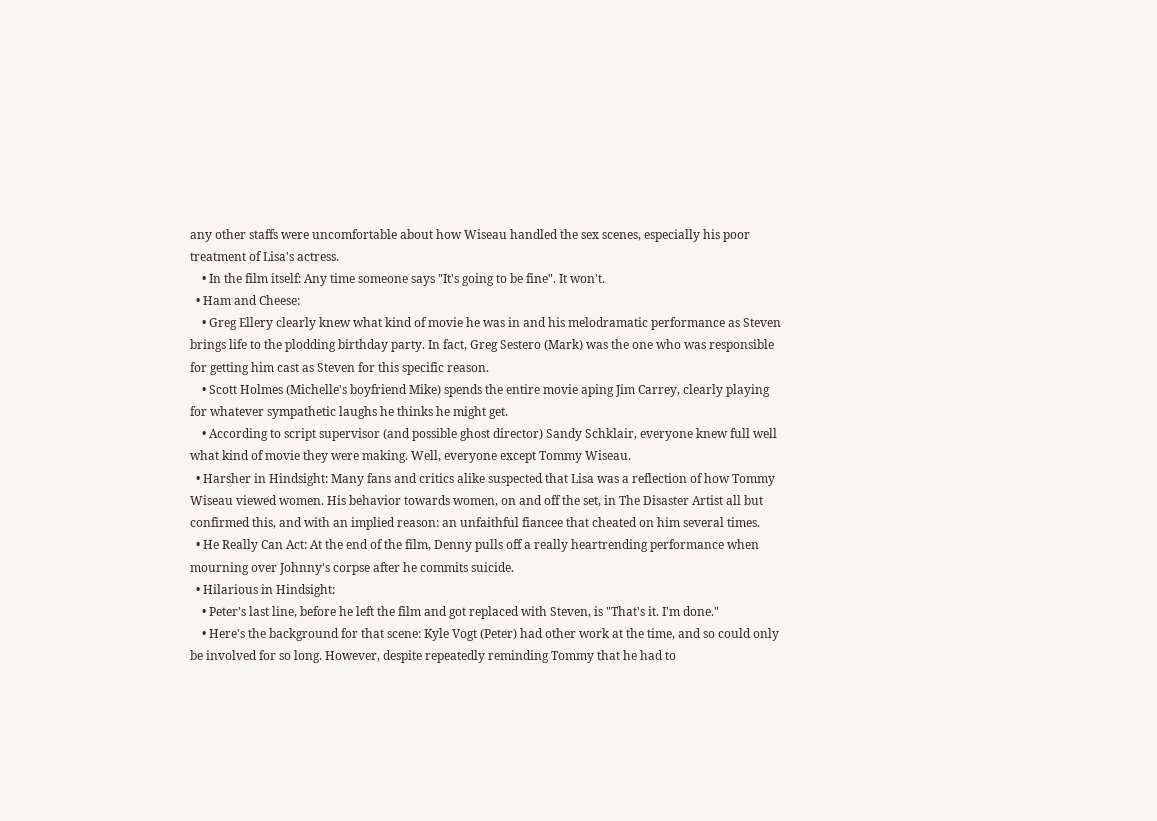any other staffs were uncomfortable about how Wiseau handled the sex scenes, especially his poor treatment of Lisa's actress.
    • In the film itself: Any time someone says "It's going to be fine". It won't.
  • Ham and Cheese:
    • Greg Ellery clearly knew what kind of movie he was in and his melodramatic performance as Steven brings life to the plodding birthday party. In fact, Greg Sestero (Mark) was the one who was responsible for getting him cast as Steven for this specific reason.
    • Scott Holmes (Michelle's boyfriend Mike) spends the entire movie aping Jim Carrey, clearly playing for whatever sympathetic laughs he thinks he might get.
    • According to script supervisor (and possible ghost director) Sandy Schklair, everyone knew full well what kind of movie they were making. Well, everyone except Tommy Wiseau.
  • Harsher in Hindsight: Many fans and critics alike suspected that Lisa was a reflection of how Tommy Wiseau viewed women. His behavior towards women, on and off the set, in The Disaster Artist all but confirmed this, and with an implied reason: an unfaithful fiancee that cheated on him several times.
  • He Really Can Act: At the end of the film, Denny pulls off a really heartrending performance when mourning over Johnny's corpse after he commits suicide.
  • Hilarious in Hindsight:
    • Peter's last line, before he left the film and got replaced with Steven, is "That's it. I'm done."
    • Here's the background for that scene: Kyle Vogt (Peter) had other work at the time, and so could only be involved for so long. However, despite repeatedly reminding Tommy that he had to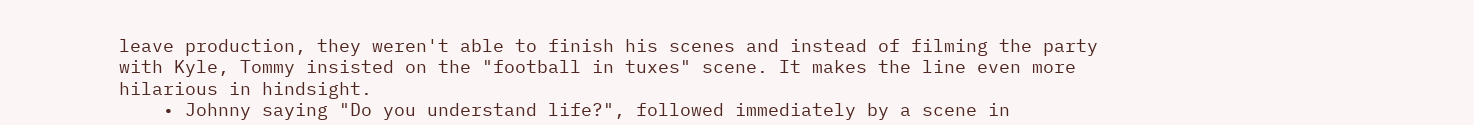leave production, they weren't able to finish his scenes and instead of filming the party with Kyle, Tommy insisted on the "football in tuxes" scene. It makes the line even more hilarious in hindsight.
    • Johnny saying "Do you understand life?", followed immediately by a scene in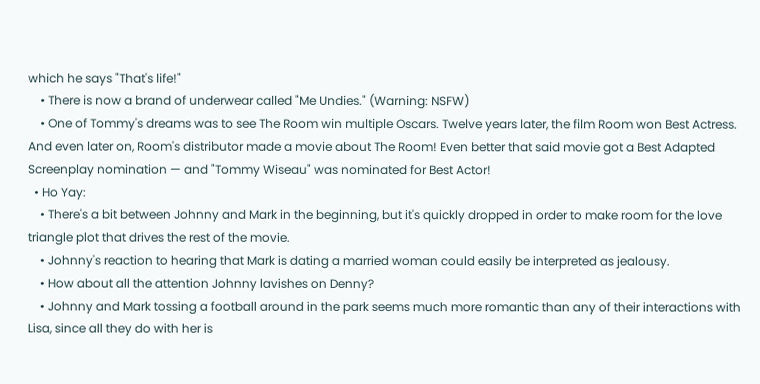which he says "That's life!"
    • There is now a brand of underwear called "Me Undies." (Warning: NSFW)
    • One of Tommy's dreams was to see The Room win multiple Oscars. Twelve years later, the film Room won Best Actress. And even later on, Room's distributor made a movie about The Room! Even better that said movie got a Best Adapted Screenplay nomination — and "Tommy Wiseau" was nominated for Best Actor!
  • Ho Yay:
    • There's a bit between Johnny and Mark in the beginning, but it's quickly dropped in order to make room for the love triangle plot that drives the rest of the movie.
    • Johnny's reaction to hearing that Mark is dating a married woman could easily be interpreted as jealousy.
    • How about all the attention Johnny lavishes on Denny?
    • Johnny and Mark tossing a football around in the park seems much more romantic than any of their interactions with Lisa, since all they do with her is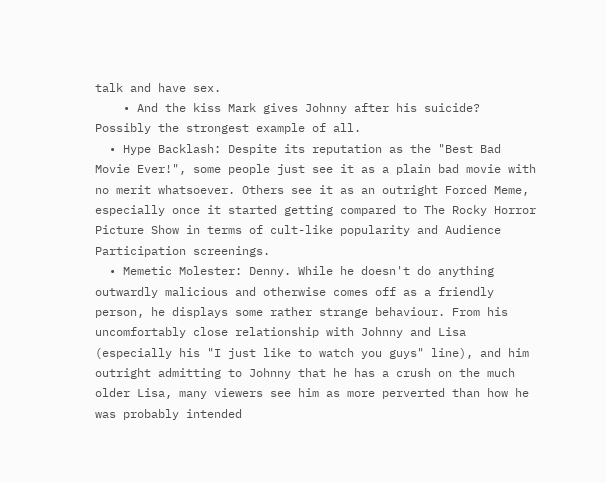talk and have sex.
    • And the kiss Mark gives Johnny after his suicide? Possibly the strongest example of all.
  • Hype Backlash: Despite its reputation as the "Best Bad Movie Ever!", some people just see it as a plain bad movie with no merit whatsoever. Others see it as an outright Forced Meme, especially once it started getting compared to The Rocky Horror Picture Show in terms of cult-like popularity and Audience Participation screenings.
  • Memetic Molester: Denny. While he doesn't do anything outwardly malicious and otherwise comes off as a friendly person, he displays some rather strange behaviour. From his uncomfortably close relationship with Johnny and Lisa (especially his "I just like to watch you guys" line), and him outright admitting to Johnny that he has a crush on the much older Lisa, many viewers see him as more perverted than how he was probably intended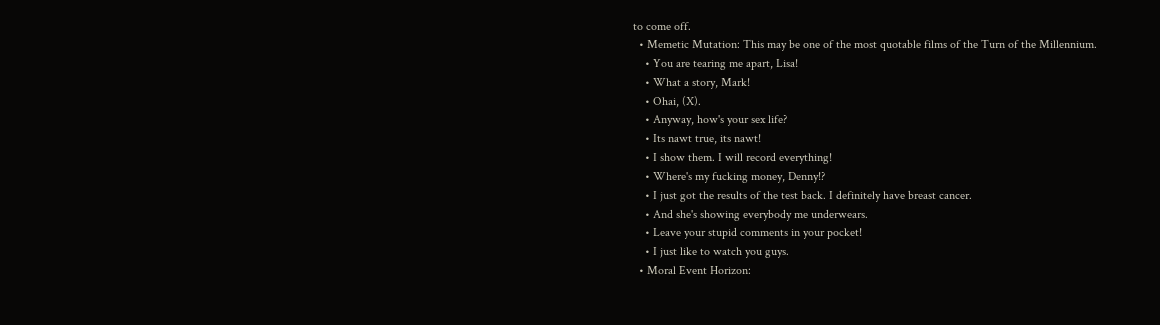to come off.
  • Memetic Mutation: This may be one of the most quotable films of the Turn of the Millennium.
    • You are tearing me apart, Lisa!
    • What a story, Mark!
    • Ohai, (X).
    • Anyway, how's your sex life?
    • Its nawt true, its nawt!
    • I show them. I will record everything!
    • Where's my fucking money, Denny!?
    • I just got the results of the test back. I definitely have breast cancer.
    • And she's showing everybody me underwears.
    • Leave your stupid comments in your pocket!
    • I just like to watch you guys.
  • Moral Event Horizon: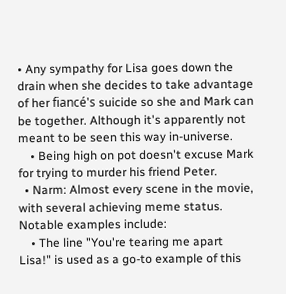• Any sympathy for Lisa goes down the drain when she decides to take advantage of her fiancé's suicide so she and Mark can be together. Although it's apparently not meant to be seen this way in-universe.
    • Being high on pot doesn't excuse Mark for trying to murder his friend Peter.
  • Narm: Almost every scene in the movie, with several achieving meme status. Notable examples include:
    • The line "You're tearing me apart Lisa!" is used as a go-to example of this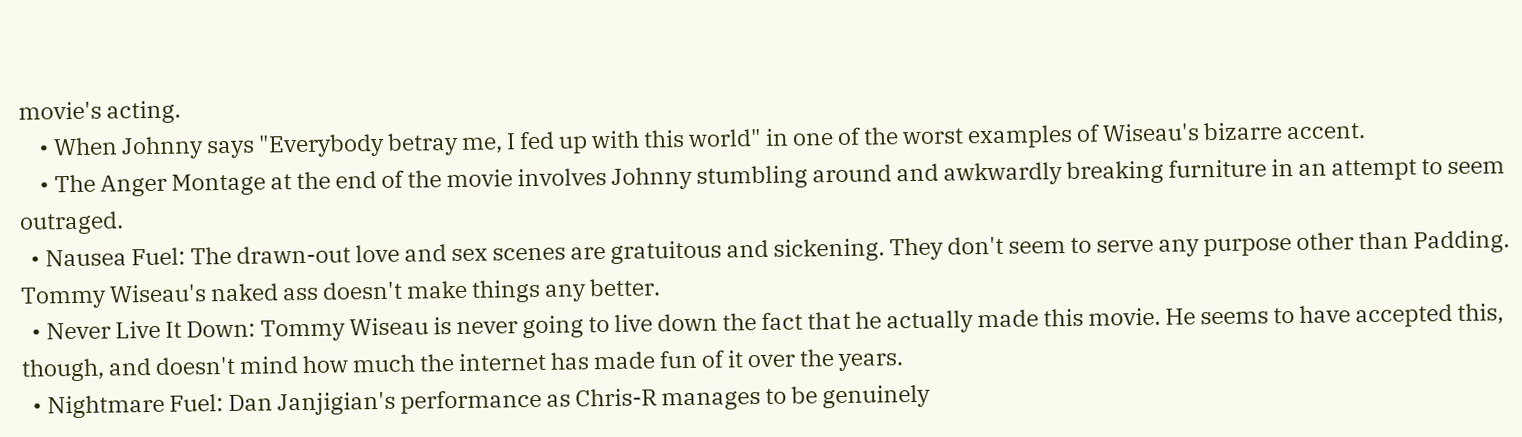movie's acting.
    • When Johnny says "Everybody betray me, I fed up with this world" in one of the worst examples of Wiseau's bizarre accent.
    • The Anger Montage at the end of the movie involves Johnny stumbling around and awkwardly breaking furniture in an attempt to seem outraged.
  • Nausea Fuel: The drawn-out love and sex scenes are gratuitous and sickening. They don't seem to serve any purpose other than Padding. Tommy Wiseau's naked ass doesn't make things any better.
  • Never Live It Down: Tommy Wiseau is never going to live down the fact that he actually made this movie. He seems to have accepted this, though, and doesn't mind how much the internet has made fun of it over the years.
  • Nightmare Fuel: Dan Janjigian's performance as Chris-R manages to be genuinely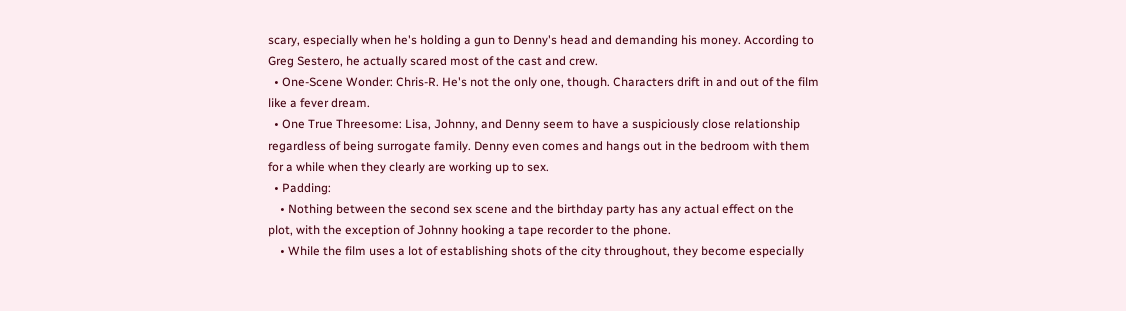scary, especially when he's holding a gun to Denny's head and demanding his money. According to Greg Sestero, he actually scared most of the cast and crew.
  • One-Scene Wonder: Chris-R. He's not the only one, though. Characters drift in and out of the film like a fever dream.
  • One True Threesome: Lisa, Johnny, and Denny seem to have a suspiciously close relationship regardless of being surrogate family. Denny even comes and hangs out in the bedroom with them for a while when they clearly are working up to sex.
  • Padding:
    • Nothing between the second sex scene and the birthday party has any actual effect on the plot, with the exception of Johnny hooking a tape recorder to the phone.
    • While the film uses a lot of establishing shots of the city throughout, they become especially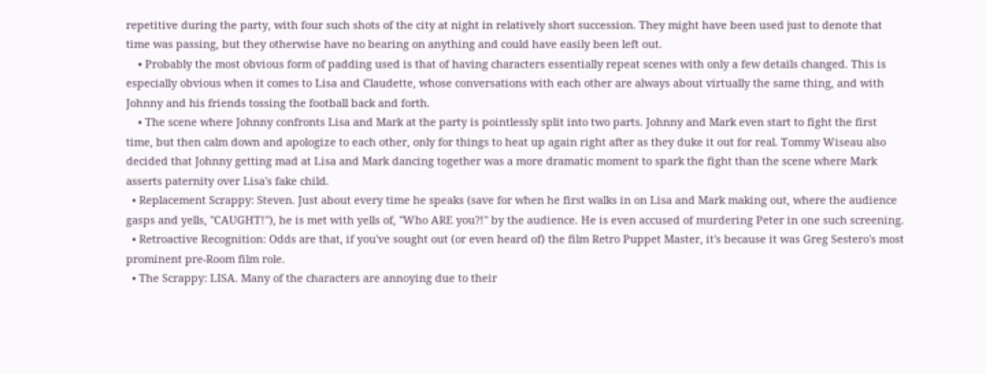repetitive during the party, with four such shots of the city at night in relatively short succession. They might have been used just to denote that time was passing, but they otherwise have no bearing on anything and could have easily been left out.
    • Probably the most obvious form of padding used is that of having characters essentially repeat scenes with only a few details changed. This is especially obvious when it comes to Lisa and Claudette, whose conversations with each other are always about virtually the same thing, and with Johnny and his friends tossing the football back and forth.
    • The scene where Johnny confronts Lisa and Mark at the party is pointlessly split into two parts. Johnny and Mark even start to fight the first time, but then calm down and apologize to each other, only for things to heat up again right after as they duke it out for real. Tommy Wiseau also decided that Johnny getting mad at Lisa and Mark dancing together was a more dramatic moment to spark the fight than the scene where Mark asserts paternity over Lisa's fake child.
  • Replacement Scrappy: Steven. Just about every time he speaks (save for when he first walks in on Lisa and Mark making out, where the audience gasps and yells, "CAUGHT!"), he is met with yells of, "Who ARE you?!" by the audience. He is even accused of murdering Peter in one such screening.
  • Retroactive Recognition: Odds are that, if you've sought out (or even heard of) the film Retro Puppet Master, it's because it was Greg Sestero's most prominent pre-Room film role.
  • The Scrappy: LISA. Many of the characters are annoying due to their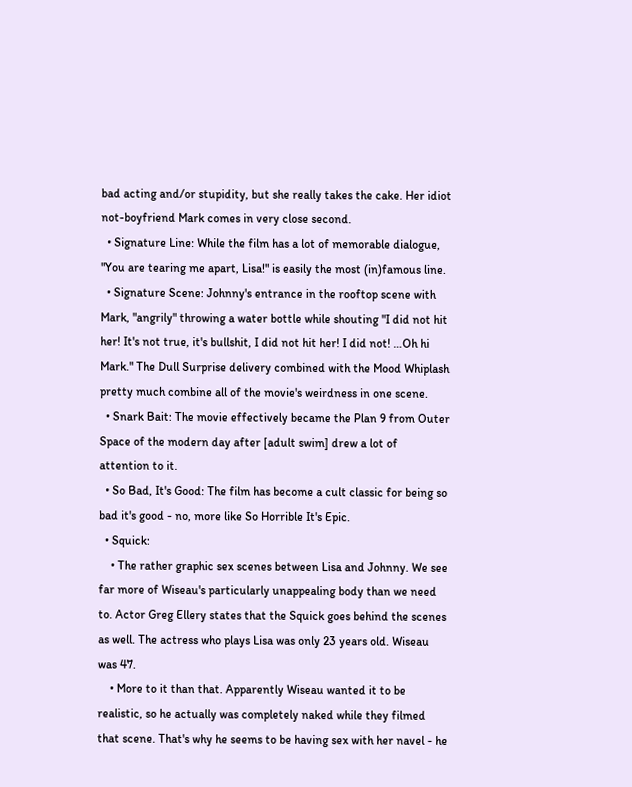bad acting and/or stupidity, but she really takes the cake. Her idiot not-boyfriend Mark comes in very close second.
  • Signature Line: While the film has a lot of memorable dialogue, "You are tearing me apart, Lisa!" is easily the most (in)famous line.
  • Signature Scene: Johnny's entrance in the rooftop scene with Mark, "angrily" throwing a water bottle while shouting "I did not hit her! It's not true, it's bullshit, I did not hit her! I did not! …Oh hi Mark." The Dull Surprise delivery combined with the Mood Whiplash pretty much combine all of the movie's weirdness in one scene.
  • Snark Bait: The movie effectively became the Plan 9 from Outer Space of the modern day after [adult swim] drew a lot of attention to it.
  • So Bad, It's Good: The film has become a cult classic for being so bad it's good - no, more like So Horrible It's Epic.
  • Squick:
    • The rather graphic sex scenes between Lisa and Johnny. We see far more of Wiseau's particularly unappealing body than we need to. Actor Greg Ellery states that the Squick goes behind the scenes as well. The actress who plays Lisa was only 23 years old. Wiseau was 47.
    • More to it than that. Apparently Wiseau wanted it to be realistic, so he actually was completely naked while they filmed that scene. That's why he seems to be having sex with her navel - he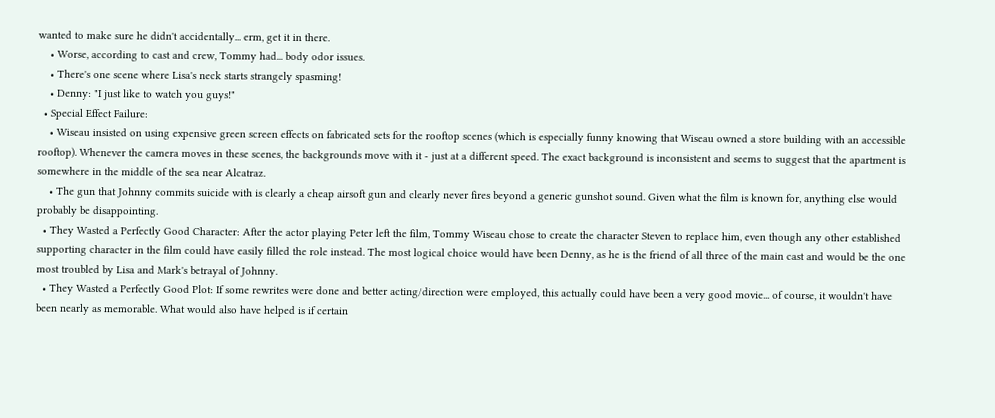wanted to make sure he didn't accidentally... erm, get it in there.
    • Worse, according to cast and crew, Tommy had... body odor issues.
    • There's one scene where Lisa's neck starts strangely spasming!
    • Denny: "I just like to watch you guys!"
  • Special Effect Failure:
    • Wiseau insisted on using expensive green screen effects on fabricated sets for the rooftop scenes (which is especially funny knowing that Wiseau owned a store building with an accessible rooftop). Whenever the camera moves in these scenes, the backgrounds move with it - just at a different speed. The exact background is inconsistent and seems to suggest that the apartment is somewhere in the middle of the sea near Alcatraz.
    • The gun that Johnny commits suicide with is clearly a cheap airsoft gun and clearly never fires beyond a generic gunshot sound. Given what the film is known for, anything else would probably be disappointing.
  • They Wasted a Perfectly Good Character: After the actor playing Peter left the film, Tommy Wiseau chose to create the character Steven to replace him, even though any other established supporting character in the film could have easily filled the role instead. The most logical choice would have been Denny, as he is the friend of all three of the main cast and would be the one most troubled by Lisa and Mark's betrayal of Johnny.
  • They Wasted a Perfectly Good Plot: If some rewrites were done and better acting/direction were employed, this actually could have been a very good movie... of course, it wouldn't have been nearly as memorable. What would also have helped is if certain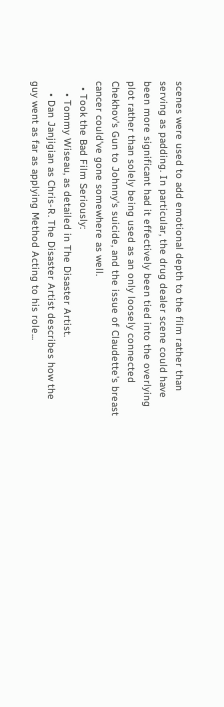scenes were used to add emotional depth to the film rather than serving as padding. In particular, the drug dealer scene could have been more significant had it effectively been tied into the overlying plot rather than solely being used as an only loosely connected Chekhov's Gun to Johnny's suicide, and the issue of Claudette's breast cancer could've gone somewhere as well.
  • Took the Bad Film Seriously:
    • Tommy Wiseau, as detailed in The Disaster Artist.
    • Dan Janjigian as Chris-R. The Disaster Artist describes how the guy went as far as applying Method Acting to his role...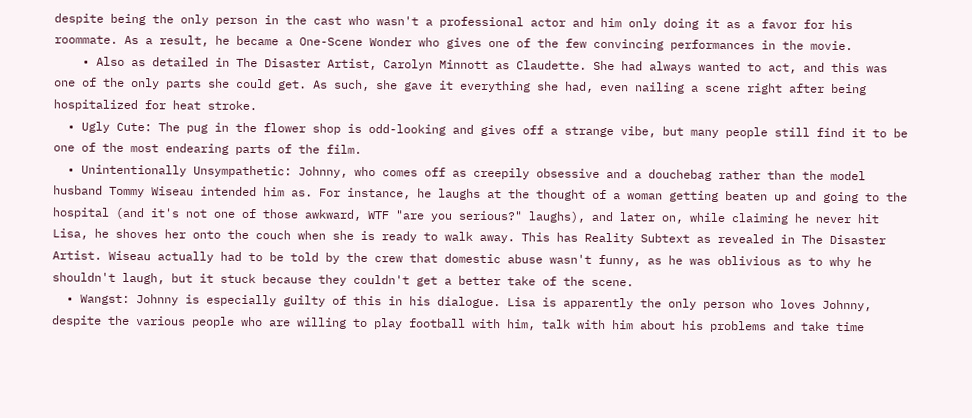despite being the only person in the cast who wasn't a professional actor and him only doing it as a favor for his roommate. As a result, he became a One-Scene Wonder who gives one of the few convincing performances in the movie.
    • Also as detailed in The Disaster Artist, Carolyn Minnott as Claudette. She had always wanted to act, and this was one of the only parts she could get. As such, she gave it everything she had, even nailing a scene right after being hospitalized for heat stroke.
  • Ugly Cute: The pug in the flower shop is odd-looking and gives off a strange vibe, but many people still find it to be one of the most endearing parts of the film.
  • Unintentionally Unsympathetic: Johnny, who comes off as creepily obsessive and a douchebag rather than the model husband Tommy Wiseau intended him as. For instance, he laughs at the thought of a woman getting beaten up and going to the hospital (and it's not one of those awkward, WTF "are you serious?" laughs), and later on, while claiming he never hit Lisa, he shoves her onto the couch when she is ready to walk away. This has Reality Subtext as revealed in The Disaster Artist. Wiseau actually had to be told by the crew that domestic abuse wasn't funny, as he was oblivious as to why he shouldn't laugh, but it stuck because they couldn't get a better take of the scene.
  • Wangst: Johnny is especially guilty of this in his dialogue. Lisa is apparently the only person who loves Johnny, despite the various people who are willing to play football with him, talk with him about his problems and take time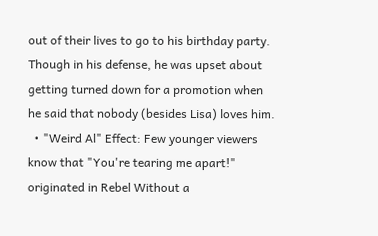out of their lives to go to his birthday party. Though in his defense, he was upset about getting turned down for a promotion when he said that nobody (besides Lisa) loves him.
  • "Weird Al" Effect: Few younger viewers know that "You're tearing me apart!" originated in Rebel Without a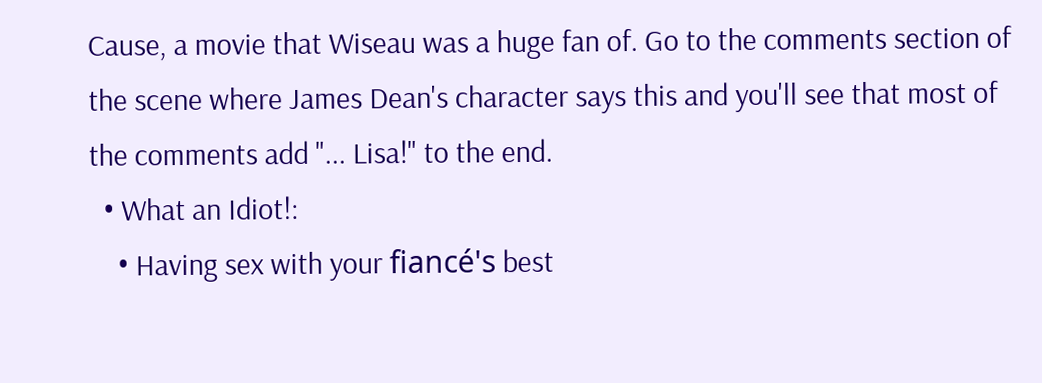Cause, a movie that Wiseau was a huge fan of. Go to the comments section of the scene where James Dean's character says this and you'll see that most of the comments add "... Lisa!" to the end.
  • What an Idiot!:
    • Having sex with your fiancé's best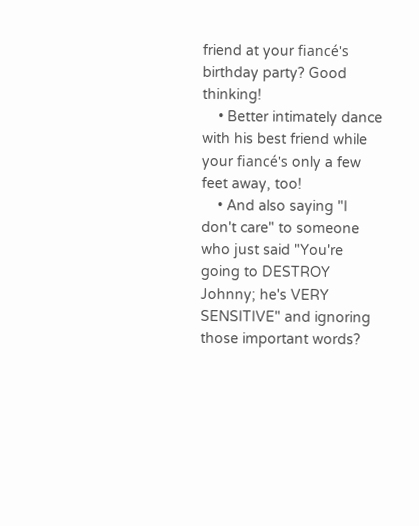friend at your fiancé's birthday party? Good thinking!
    • Better intimately dance with his best friend while your fiancé's only a few feet away, too!
    • And also saying "I don't care" to someone who just said "You're going to DESTROY Johnny; he's VERY SENSITIVE" and ignoring those important words?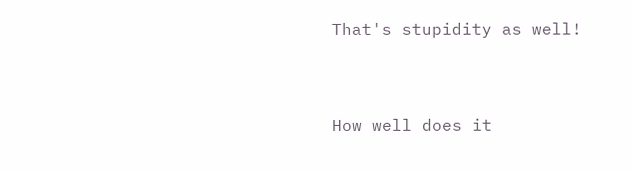That's stupidity as well!


How well does it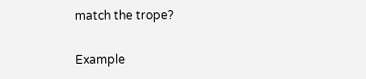match the trope?

Example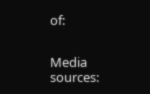of:


Media sources: